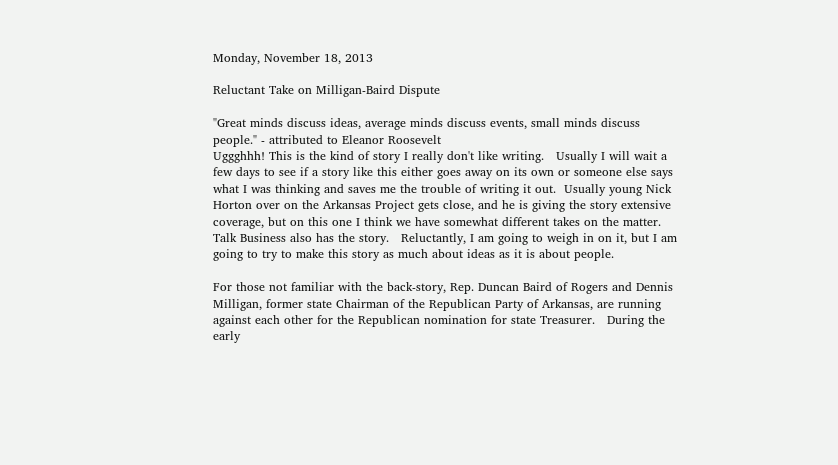Monday, November 18, 2013

Reluctant Take on Milligan-Baird Dispute

"Great minds discuss ideas, average minds discuss events, small minds discuss people." - attributed to Eleanor Roosevelt
Uggghhh! This is the kind of story I really don't like writing.   Usually I will wait a few days to see if a story like this either goes away on its own or someone else says what I was thinking and saves me the trouble of writing it out.  Usually young Nick Horton over on the Arkansas Project gets close, and he is giving the story extensive coverage, but on this one I think we have somewhat different takes on the matter.  Talk Business also has the story.   Reluctantly, I am going to weigh in on it, but I am going to try to make this story as much about ideas as it is about people.

For those not familiar with the back-story, Rep. Duncan Baird of Rogers and Dennis Milligan, former state Chairman of the Republican Party of Arkansas, are running against each other for the Republican nomination for state Treasurer.   During the early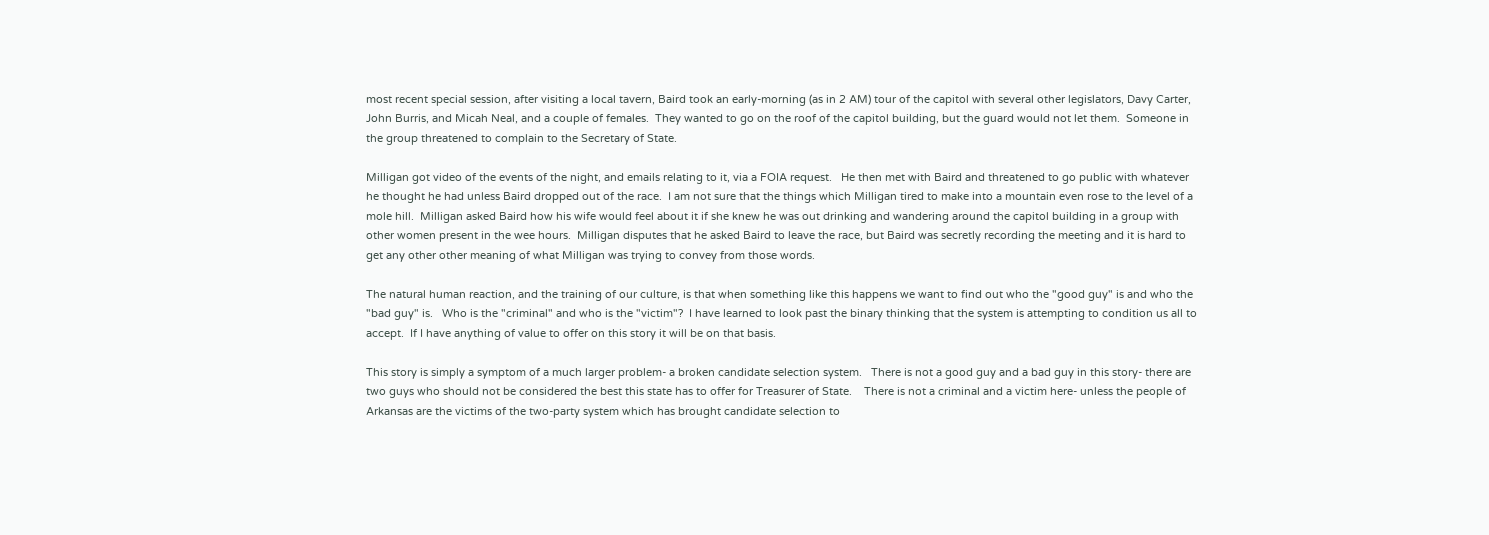most recent special session, after visiting a local tavern, Baird took an early-morning (as in 2 AM) tour of the capitol with several other legislators, Davy Carter, John Burris, and Micah Neal, and a couple of females.  They wanted to go on the roof of the capitol building, but the guard would not let them.  Someone in the group threatened to complain to the Secretary of State.

Milligan got video of the events of the night, and emails relating to it, via a FOIA request.   He then met with Baird and threatened to go public with whatever he thought he had unless Baird dropped out of the race.  I am not sure that the things which Milligan tired to make into a mountain even rose to the level of a mole hill.  Milligan asked Baird how his wife would feel about it if she knew he was out drinking and wandering around the capitol building in a group with other women present in the wee hours.  Milligan disputes that he asked Baird to leave the race, but Baird was secretly recording the meeting and it is hard to get any other other meaning of what Milligan was trying to convey from those words.

The natural human reaction, and the training of our culture, is that when something like this happens we want to find out who the "good guy" is and who the "bad guy" is.   Who is the "criminal" and who is the "victim"?  I have learned to look past the binary thinking that the system is attempting to condition us all to accept.  If I have anything of value to offer on this story it will be on that basis.

This story is simply a symptom of a much larger problem- a broken candidate selection system.   There is not a good guy and a bad guy in this story- there are two guys who should not be considered the best this state has to offer for Treasurer of State.    There is not a criminal and a victim here- unless the people of Arkansas are the victims of the two-party system which has brought candidate selection to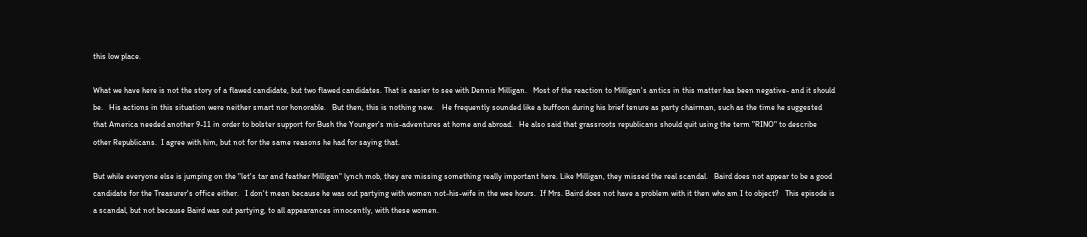this low place.

What we have here is not the story of a flawed candidate, but two flawed candidates. That is easier to see with Dennis Milligan.   Most of the reaction to Milligan's antics in this matter has been negative- and it should be.   His actions in this situation were neither smart nor honorable.   But then, this is nothing new.    He frequently sounded like a buffoon during his brief tenure as party chairman, such as the time he suggested that America needed another 9-11 in order to bolster support for Bush the Younger's mis-adventures at home and abroad.   He also said that grassroots republicans should quit using the term "RINO" to describe other Republicans.  I agree with him, but not for the same reasons he had for saying that.

But while everyone else is jumping on the "let's tar and feather Milligan" lynch mob, they are missing something really important here. Like Milligan, they missed the real scandal.   Baird does not appear to be a good candidate for the Treasurer's office either.   I don't mean because he was out partying with women not-his-wife in the wee hours.  If Mrs. Baird does not have a problem with it then who am I to object?   This episode is a scandal, but not because Baird was out partying, to all appearances innocently, with these women.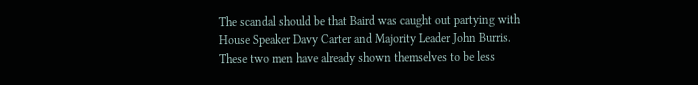The scandal should be that Baird was caught out partying with House Speaker Davy Carter and Majority Leader John Burris.   These two men have already shown themselves to be less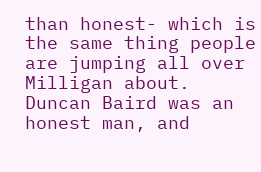than honest- which is the same thing people are jumping all over Milligan about.   Duncan Baird was an honest man, and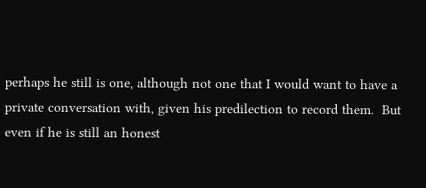perhaps he still is one, although not one that I would want to have a private conversation with, given his predilection to record them.  But even if he is still an honest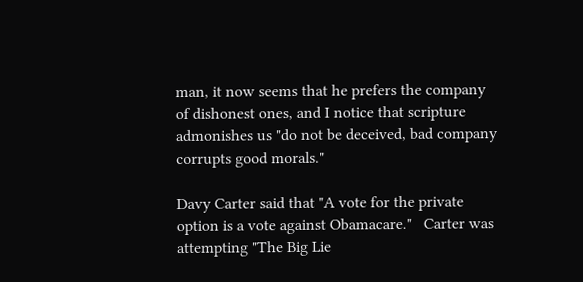man, it now seems that he prefers the company of dishonest ones, and I notice that scripture admonishes us "do not be deceived, bad company corrupts good morals."

Davy Carter said that "A vote for the private option is a vote against Obamacare."   Carter was attempting "The Big Lie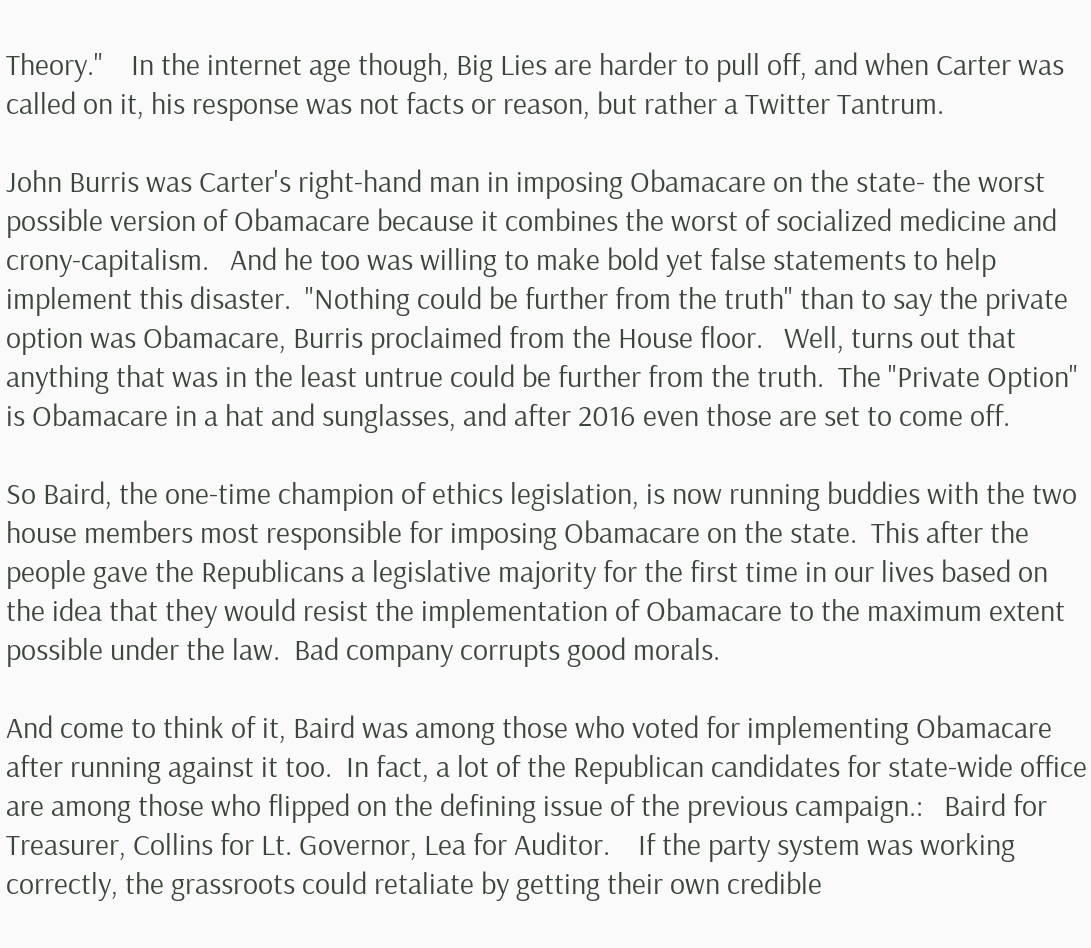Theory."    In the internet age though, Big Lies are harder to pull off, and when Carter was called on it, his response was not facts or reason, but rather a Twitter Tantrum.

John Burris was Carter's right-hand man in imposing Obamacare on the state- the worst possible version of Obamacare because it combines the worst of socialized medicine and crony-capitalism.   And he too was willing to make bold yet false statements to help implement this disaster.  "Nothing could be further from the truth" than to say the private option was Obamacare, Burris proclaimed from the House floor.   Well, turns out that anything that was in the least untrue could be further from the truth.  The "Private Option" is Obamacare in a hat and sunglasses, and after 2016 even those are set to come off.

So Baird, the one-time champion of ethics legislation, is now running buddies with the two house members most responsible for imposing Obamacare on the state.  This after the people gave the Republicans a legislative majority for the first time in our lives based on the idea that they would resist the implementation of Obamacare to the maximum extent possible under the law.  Bad company corrupts good morals.

And come to think of it, Baird was among those who voted for implementing Obamacare after running against it too.  In fact, a lot of the Republican candidates for state-wide office are among those who flipped on the defining issue of the previous campaign.:   Baird for Treasurer, Collins for Lt. Governor, Lea for Auditor.    If the party system was working correctly, the grassroots could retaliate by getting their own credible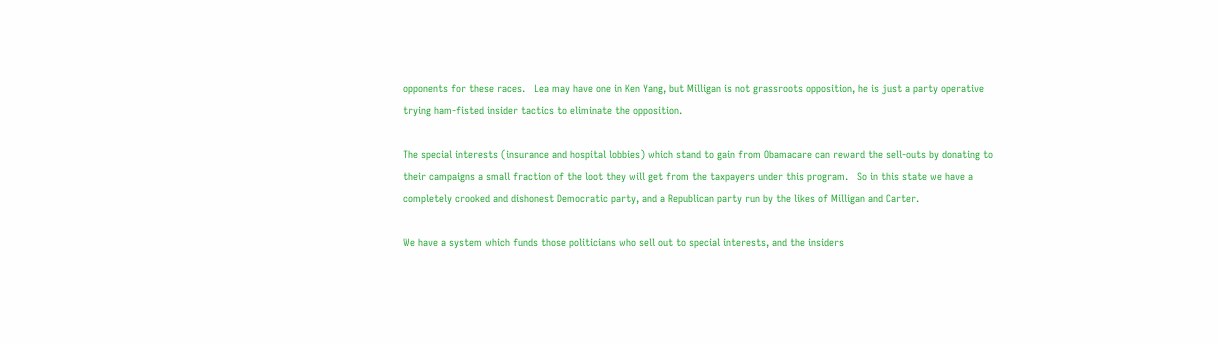opponents for these races.   Lea may have one in Ken Yang, but Milligan is not grassroots opposition, he is just a party operative trying ham-fisted insider tactics to eliminate the opposition.

The special interests (insurance and hospital lobbies) which stand to gain from Obamacare can reward the sell-outs by donating to their campaigns a small fraction of the loot they will get from the taxpayers under this program.   So in this state we have a completely crooked and dishonest Democratic party, and a Republican party run by the likes of Milligan and Carter.

We have a system which funds those politicians who sell out to special interests, and the insiders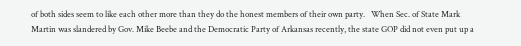of both sides seem to like each other more than they do the honest members of their own party.   When Sec. of State Mark Martin was slandered by Gov. Mike Beebe and the Democratic Party of Arkansas recently, the state GOP did not even put up a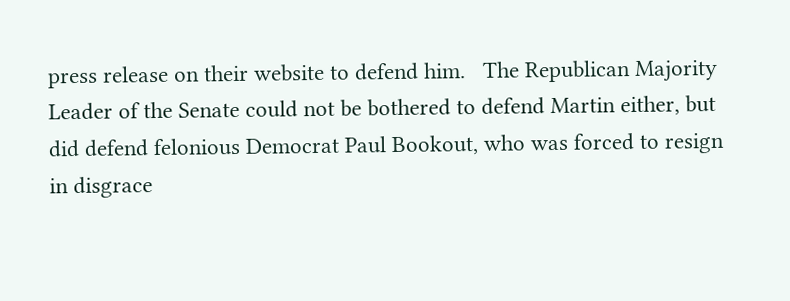press release on their website to defend him.   The Republican Majority Leader of the Senate could not be bothered to defend Martin either, but did defend felonious Democrat Paul Bookout, who was forced to resign in disgrace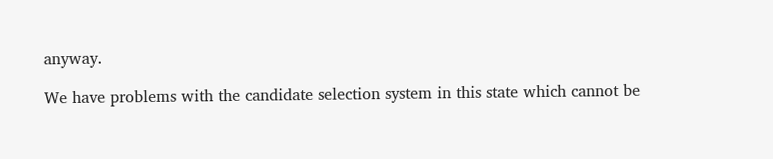anyway.

We have problems with the candidate selection system in this state which cannot be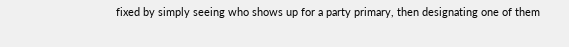fixed by simply seeing who shows up for a party primary, then designating one of them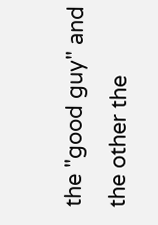the "good guy" and the other the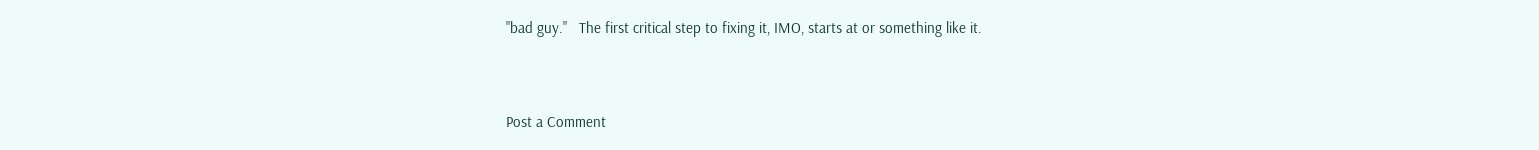"bad guy."   The first critical step to fixing it, IMO, starts at or something like it.


Post a Comment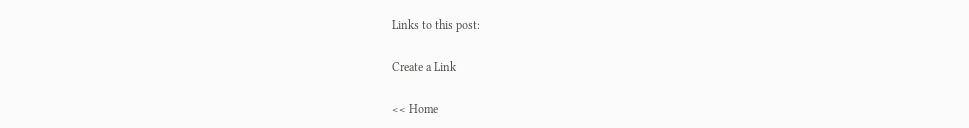Links to this post:

Create a Link

<< Home